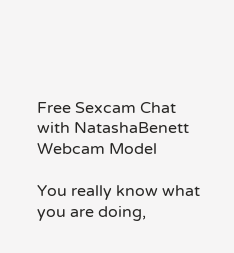Free Sexcam Chat with NatashaBenett Webcam Model

You really know what you are doing,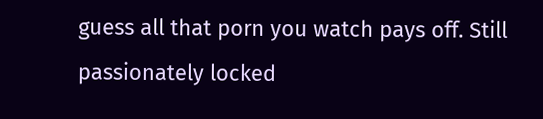guess all that porn you watch pays off. Still passionately locked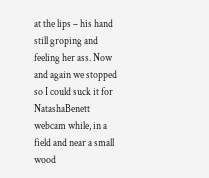at the lips – his hand still groping and feeling her ass. Now and again we stopped so I could suck it for NatashaBenett webcam while, in a field and near a small wood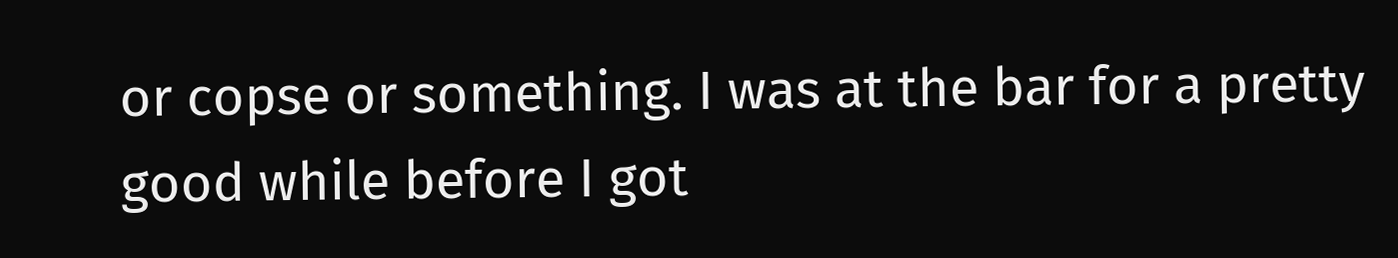or copse or something. I was at the bar for a pretty good while before I got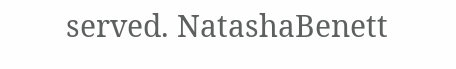served. NatashaBenett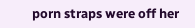porn straps were off her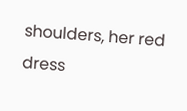shoulders, her red dress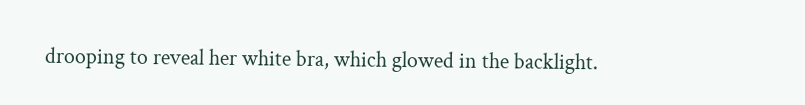drooping to reveal her white bra, which glowed in the backlight.